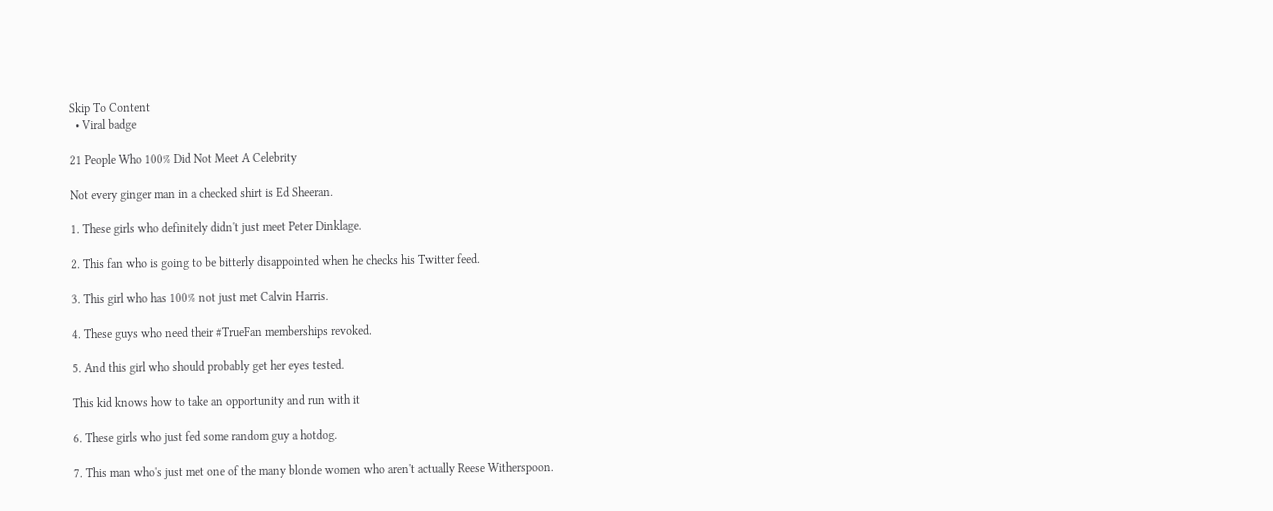Skip To Content
  • Viral badge

21 People Who 100% Did Not Meet A Celebrity

Not every ginger man in a checked shirt is Ed Sheeran.

1. These girls who definitely didn't just meet Peter Dinklage.

2. This fan who is going to be bitterly disappointed when he checks his Twitter feed.

3. This girl who has 100% not just met Calvin Harris.

4. These guys who need their #TrueFan memberships revoked.

5. And this girl who should probably get her eyes tested.

This kid knows how to take an opportunity and run with it

6. These girls who just fed some random guy a hotdog.

7. This man who's just met one of the many blonde women who aren't actually Reese Witherspoon.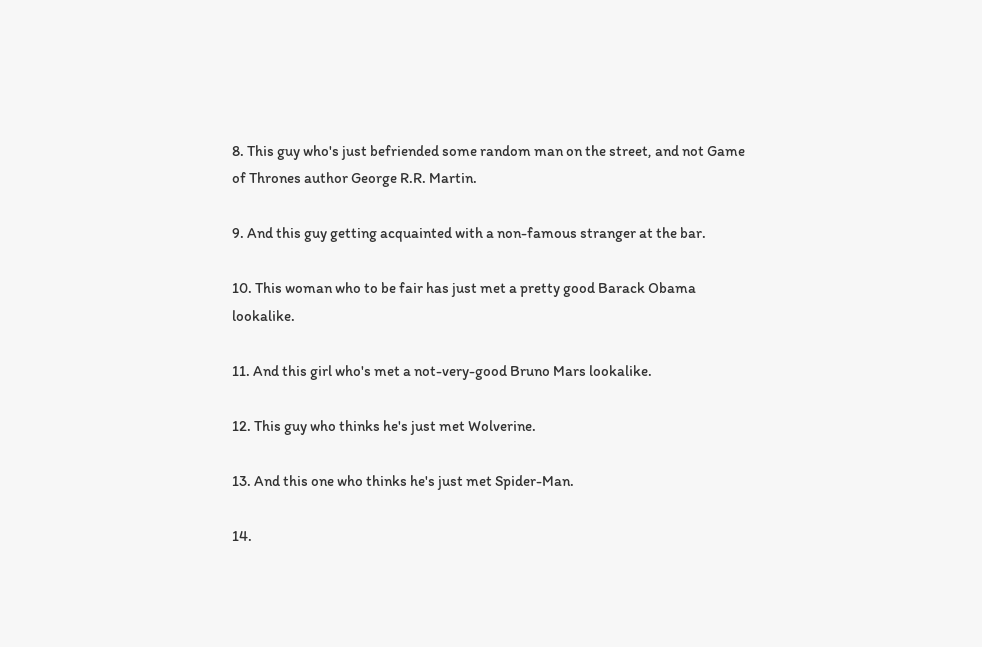8. This guy who's just befriended some random man on the street, and not Game of Thrones author George R.R. Martin.

9. And this guy getting acquainted with a non-famous stranger at the bar.

10. This woman who to be fair has just met a pretty good Barack Obama lookalike.

11. And this girl who's met a not-very-good Bruno Mars lookalike.

12. This guy who thinks he's just met Wolverine.

13. And this one who thinks he's just met Spider-Man.

14.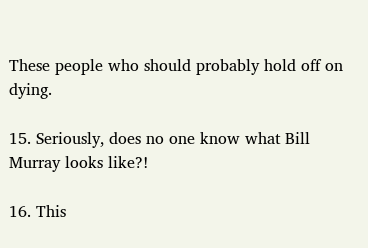These people who should probably hold off on dying.

15. Seriously, does no one know what Bill Murray looks like?!

16. This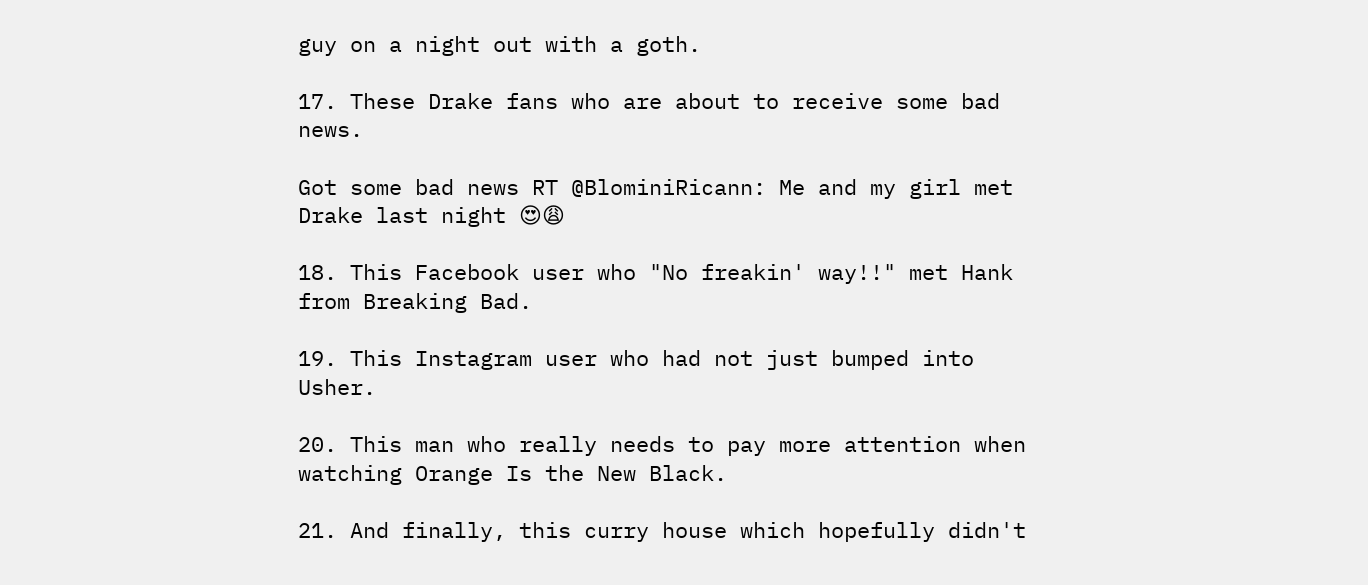guy on a night out with a goth.

17. These Drake fans who are about to receive some bad news.

Got some bad news RT @BlominiRicann: Me and my girl met Drake last night 😍😩

18. This Facebook user who "No freakin' way!!" met Hank from Breaking Bad.

19. This Instagram user who had not just bumped into Usher.

20. This man who really needs to pay more attention when watching Orange Is the New Black.

21. And finally, this curry house which hopefully didn't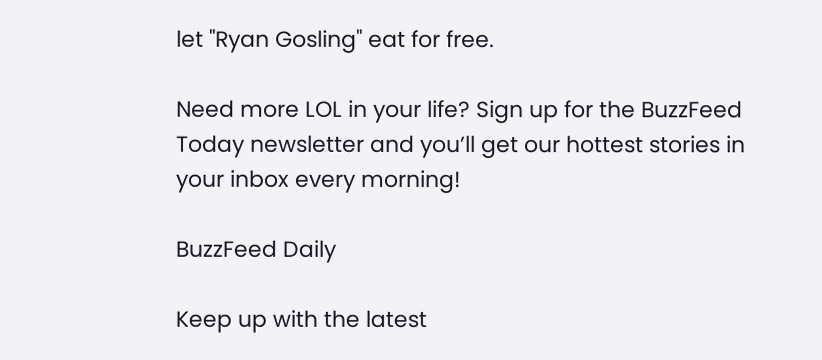let "Ryan Gosling" eat for free.

Need more LOL in your life? Sign up for the BuzzFeed Today newsletter and you’ll get our hottest stories in your inbox every morning!

BuzzFeed Daily

Keep up with the latest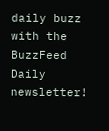daily buzz with the BuzzFeed Daily newsletter!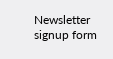Newsletter signup form